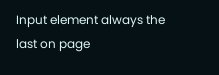Input element always the last on page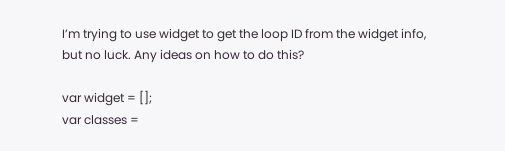I’m trying to use widget to get the loop ID from the widget info, but no luck. Any ideas on how to do this?

var widget = [];
var classes =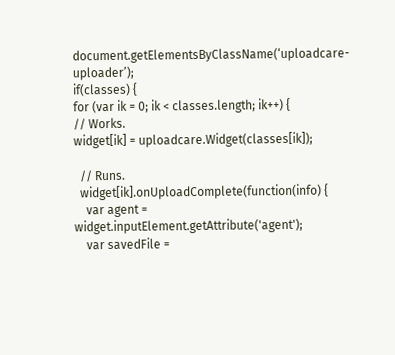document.getElementsByClassName(‘uploadcare-uploader’);
if(classes) {
for (var ik = 0; ik < classes.length; ik++) {
// Works.
widget[ik] = uploadcare.Widget(classes[ik]);

  // Runs.
  widget[ik].onUploadComplete(function(info) {
    var agent = widget.inputElement.getAttribute('agent');
    var savedFile =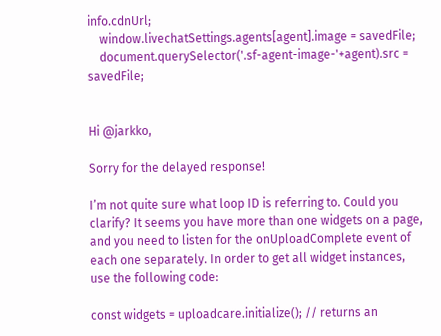info.cdnUrl;
    window.livechatSettings.agents[agent].image = savedFile;
    document.querySelector('.sf-agent-image-'+agent).src = savedFile;


Hi @jarkko,

Sorry for the delayed response!

I’m not quite sure what loop ID is referring to. Could you clarify? It seems you have more than one widgets on a page, and you need to listen for the onUploadComplete event of each one separately. In order to get all widget instances, use the following code:

const widgets = uploadcare.initialize(); // returns an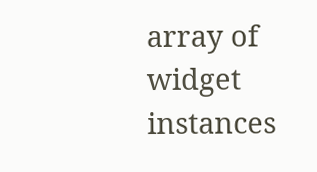array of widget instances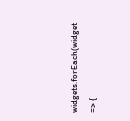widgets.forEach(widget => {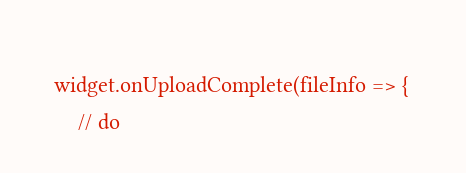widget.onUploadComplete(fileInfo => {
    // do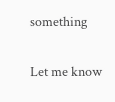something

Let me know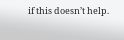if this doesn’t help.